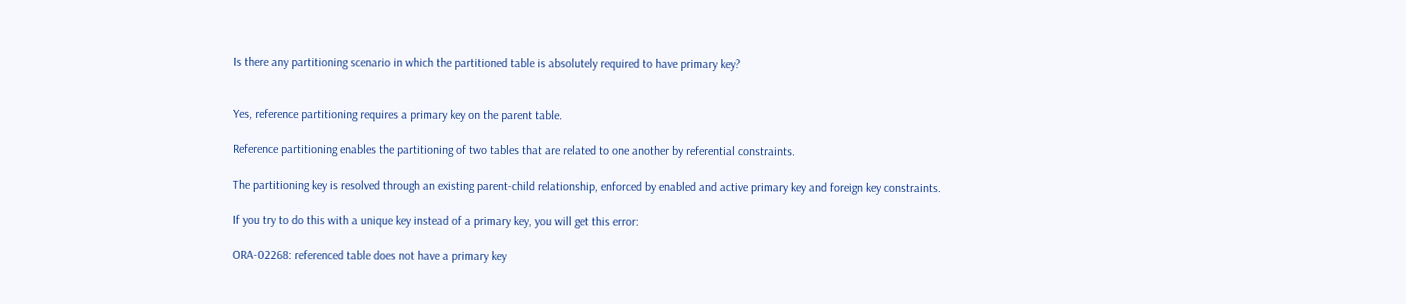Is there any partitioning scenario in which the partitioned table is absolutely required to have primary key?


Yes, reference partitioning requires a primary key on the parent table.

Reference partitioning enables the partitioning of two tables that are related to one another by referential constraints.

The partitioning key is resolved through an existing parent-child relationship, enforced by enabled and active primary key and foreign key constraints.

If you try to do this with a unique key instead of a primary key, you will get this error:

ORA-02268: referenced table does not have a primary key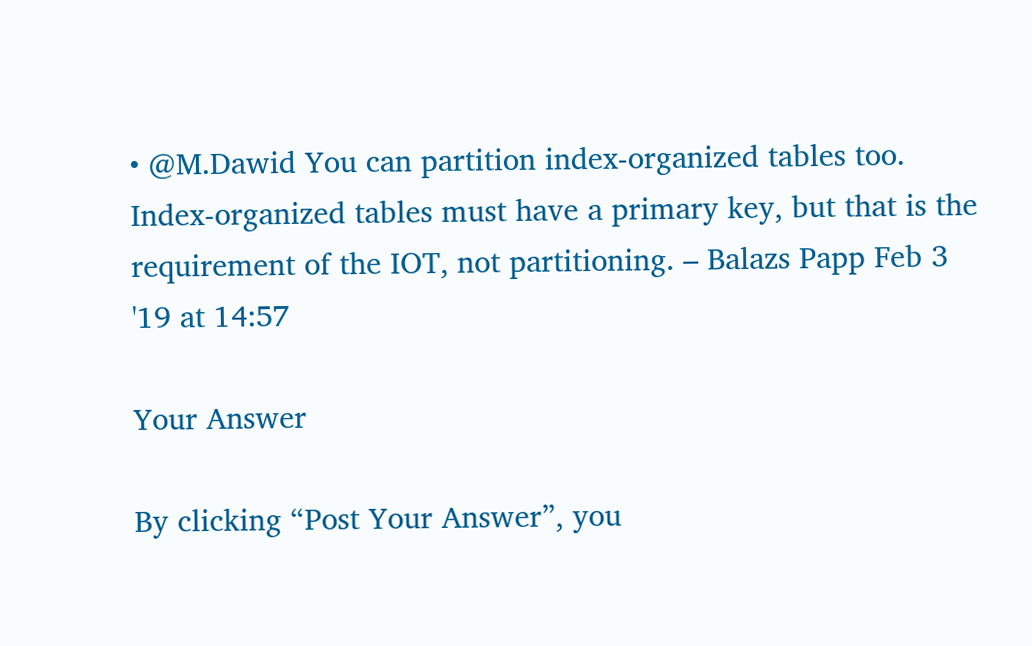• @M.Dawid You can partition index-organized tables too. Index-organized tables must have a primary key, but that is the requirement of the IOT, not partitioning. – Balazs Papp Feb 3 '19 at 14:57

Your Answer

By clicking “Post Your Answer”, you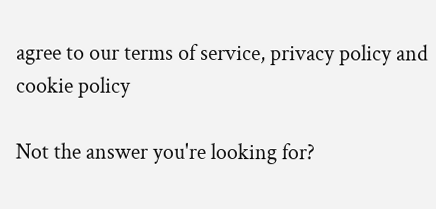agree to our terms of service, privacy policy and cookie policy

Not the answer you're looking for?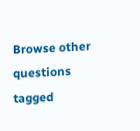Browse other questions tagged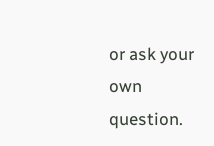or ask your own question.